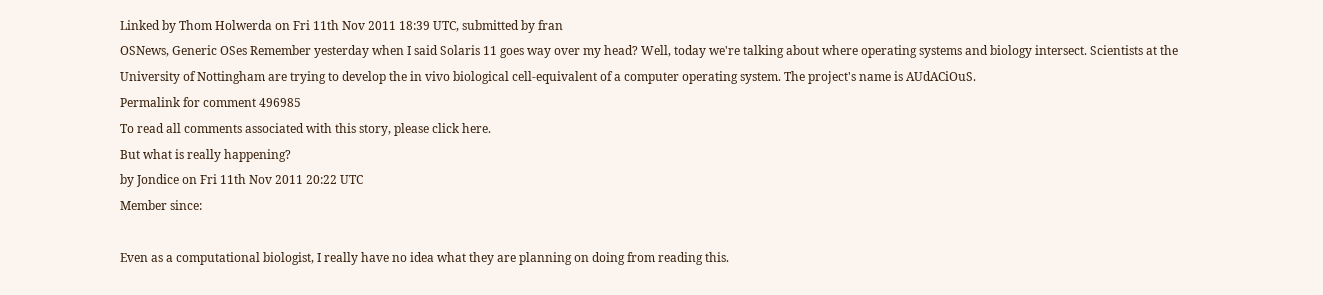Linked by Thom Holwerda on Fri 11th Nov 2011 18:39 UTC, submitted by fran
OSNews, Generic OSes Remember yesterday when I said Solaris 11 goes way over my head? Well, today we're talking about where operating systems and biology intersect. Scientists at the University of Nottingham are trying to develop the in vivo biological cell-equivalent of a computer operating system. The project's name is AUdACiOuS.
Permalink for comment 496985
To read all comments associated with this story, please click here.
But what is really happening?
by Jondice on Fri 11th Nov 2011 20:22 UTC
Member since:

Even as a computational biologist, I really have no idea what they are planning on doing from reading this.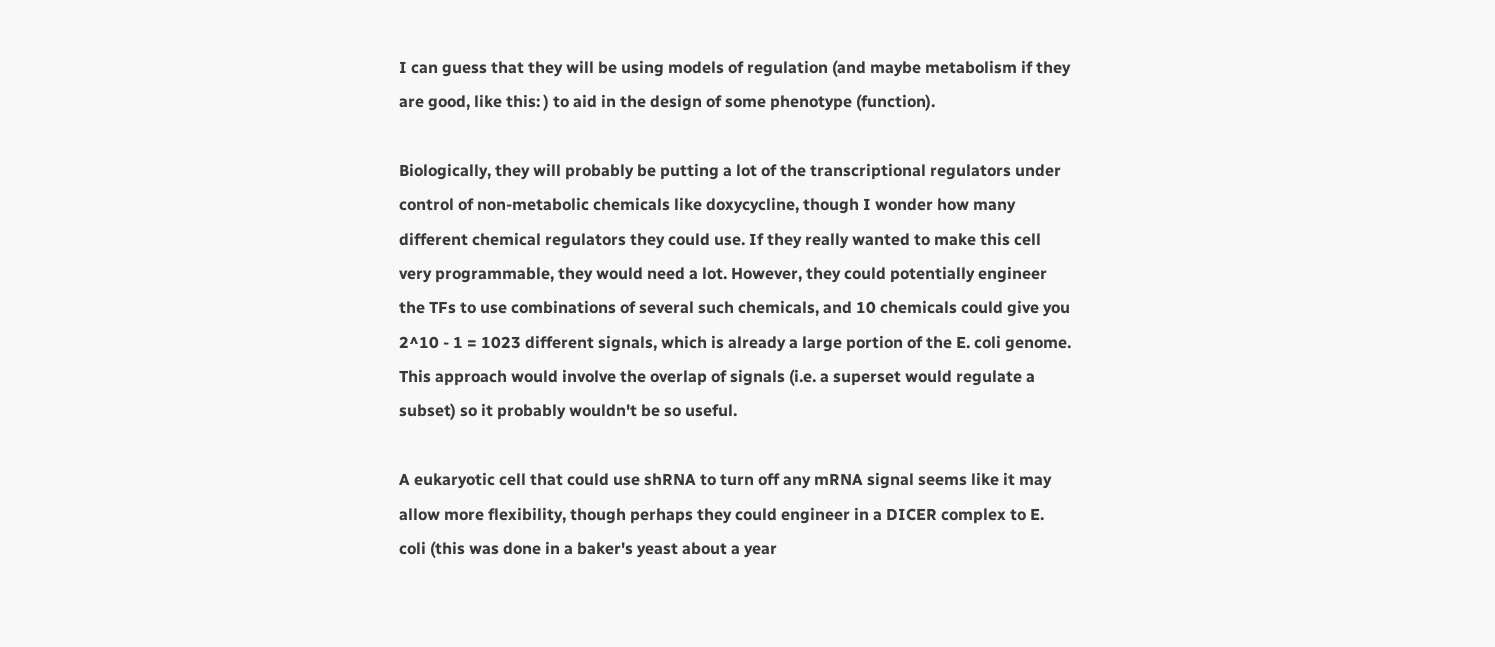I can guess that they will be using models of regulation (and maybe metabolism if they are good, like this: ) to aid in the design of some phenotype (function).

Biologically, they will probably be putting a lot of the transcriptional regulators under control of non-metabolic chemicals like doxycycline, though I wonder how many different chemical regulators they could use. If they really wanted to make this cell very programmable, they would need a lot. However, they could potentially engineer the TFs to use combinations of several such chemicals, and 10 chemicals could give you 2^10 - 1 = 1023 different signals, which is already a large portion of the E. coli genome. This approach would involve the overlap of signals (i.e. a superset would regulate a subset) so it probably wouldn't be so useful.

A eukaryotic cell that could use shRNA to turn off any mRNA signal seems like it may allow more flexibility, though perhaps they could engineer in a DICER complex to E. coli (this was done in a baker's yeast about a year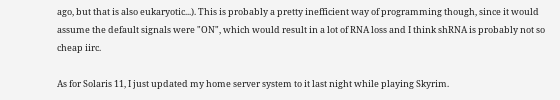ago, but that is also eukaryotic...). This is probably a pretty inefficient way of programming though, since it would assume the default signals were "ON", which would result in a lot of RNA loss and I think shRNA is probably not so cheap iirc.

As for Solaris 11, I just updated my home server system to it last night while playing Skyrim.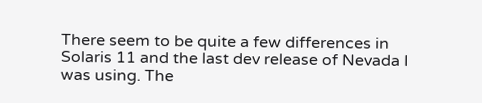There seem to be quite a few differences in Solaris 11 and the last dev release of Nevada I was using. The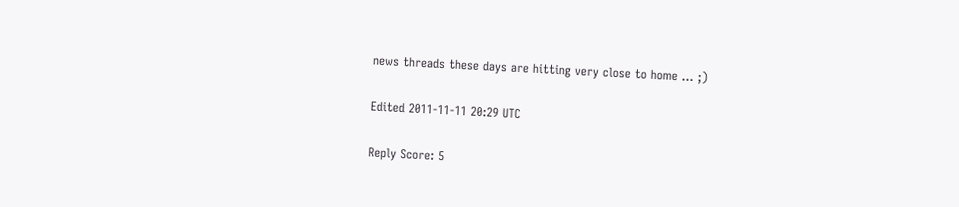news threads these days are hitting very close to home ... ;)

Edited 2011-11-11 20:29 UTC

Reply Score: 5